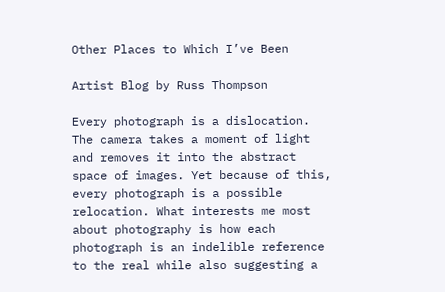Other Places to Which I’ve Been

Artist Blog by Russ Thompson

Every photograph is a dislocation. The camera takes a moment of light and removes it into the abstract space of images. Yet because of this, every photograph is a possible relocation. What interests me most about photography is how each photograph is an indelible reference to the real while also suggesting a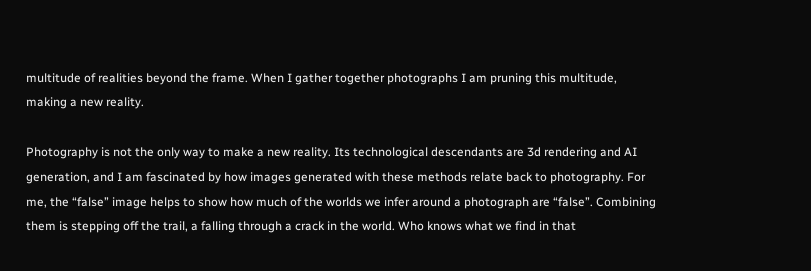multitude of realities beyond the frame. When I gather together photographs I am pruning this multitude, making a new reality.

Photography is not the only way to make a new reality. Its technological descendants are 3d rendering and AI generation, and I am fascinated by how images generated with these methods relate back to photography. For me, the “false” image helps to show how much of the worlds we infer around a photograph are “false”. Combining them is stepping off the trail, a falling through a crack in the world. Who knows what we find in that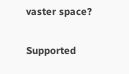vaster space?

Supported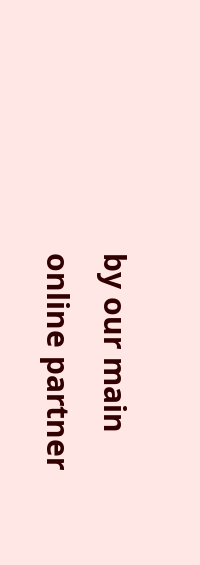by our main online partner